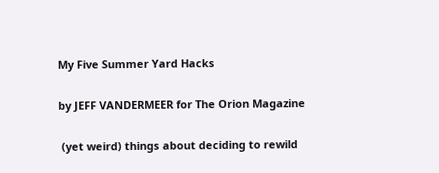My Five Summer Yard Hacks

by JEFF VANDERMEER for The Orion Magazine

 (yet weird) things about deciding to rewild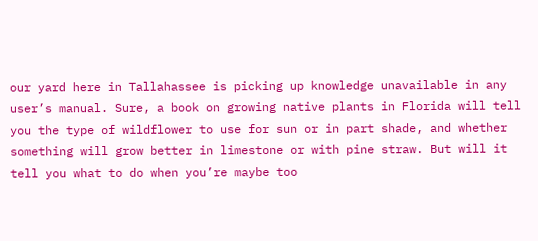our yard here in Tallahassee is picking up knowledge unavailable in any user’s manual. Sure, a book on growing native plants in Florida will tell you the type of wildflower to use for sun or in part shade, and whether something will grow better in limestone or with pine straw. But will it tell you what to do when you’re maybe too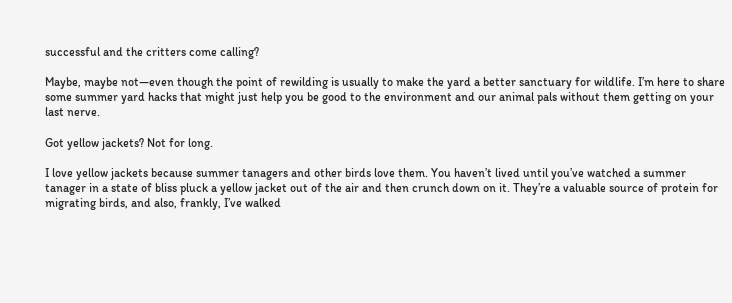successful and the critters come calling?

Maybe, maybe not—even though the point of rewilding is usually to make the yard a better sanctuary for wildlife. I’m here to share some summer yard hacks that might just help you be good to the environment and our animal pals without them getting on your last nerve.

Got yellow jackets? Not for long.

I love yellow jackets because summer tanagers and other birds love them. You haven’t lived until you’ve watched a summer tanager in a state of bliss pluck a yellow jacket out of the air and then crunch down on it. They’re a valuable source of protein for migrating birds, and also, frankly, I’ve walked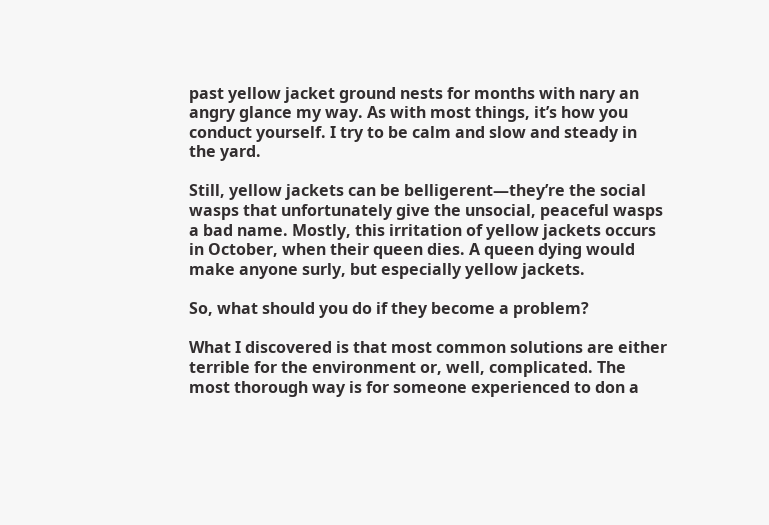past yellow jacket ground nests for months with nary an angry glance my way. As with most things, it’s how you conduct yourself. I try to be calm and slow and steady in the yard.

Still, yellow jackets can be belligerent—they’re the social wasps that unfortunately give the unsocial, peaceful wasps a bad name. Mostly, this irritation of yellow jackets occurs in October, when their queen dies. A queen dying would make anyone surly, but especially yellow jackets.

So, what should you do if they become a problem?

What I discovered is that most common solutions are either terrible for the environment or, well, complicated. The most thorough way is for someone experienced to don a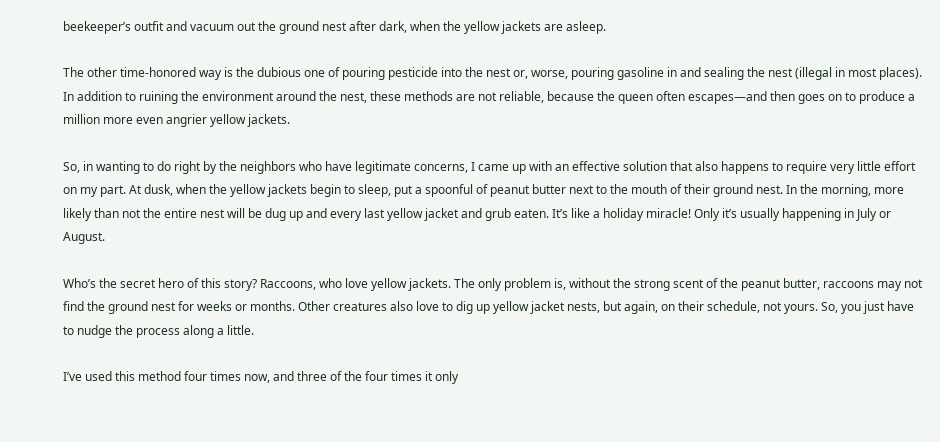beekeeper’s outfit and vacuum out the ground nest after dark, when the yellow jackets are asleep.

The other time-honored way is the dubious one of pouring pesticide into the nest or, worse, pouring gasoline in and sealing the nest (illegal in most places). In addition to ruining the environment around the nest, these methods are not reliable, because the queen often escapes—and then goes on to produce a million more even angrier yellow jackets.

So, in wanting to do right by the neighbors who have legitimate concerns, I came up with an effective solution that also happens to require very little effort on my part. At dusk, when the yellow jackets begin to sleep, put a spoonful of peanut butter next to the mouth of their ground nest. In the morning, more likely than not the entire nest will be dug up and every last yellow jacket and grub eaten. It’s like a holiday miracle! Only it’s usually happening in July or August.

Who’s the secret hero of this story? Raccoons, who love yellow jackets. The only problem is, without the strong scent of the peanut butter, raccoons may not find the ground nest for weeks or months. Other creatures also love to dig up yellow jacket nests, but again, on their schedule, not yours. So, you just have to nudge the process along a little.

I’ve used this method four times now, and three of the four times it only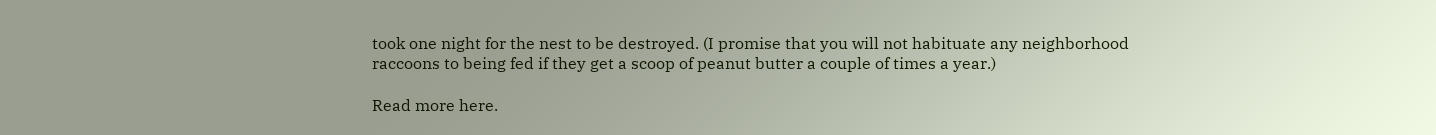took one night for the nest to be destroyed. (I promise that you will not habituate any neighborhood raccoons to being fed if they get a scoop of peanut butter a couple of times a year.)

Read more here.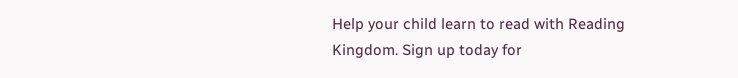Help your child learn to read with Reading Kingdom. Sign up today for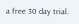a free 30 day trial.